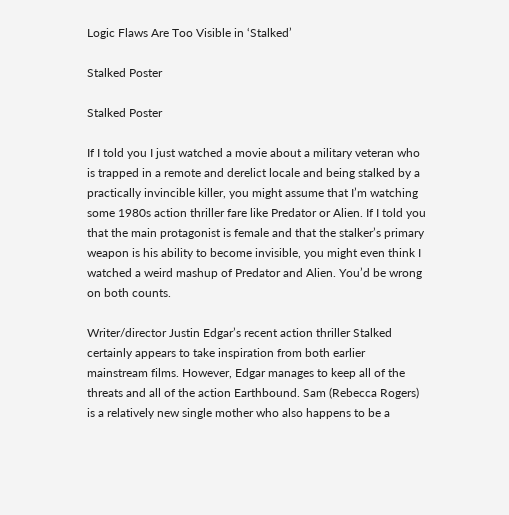Logic Flaws Are Too Visible in ‘Stalked’

Stalked Poster

Stalked Poster

If I told you I just watched a movie about a military veteran who is trapped in a remote and derelict locale and being stalked by a practically invincible killer, you might assume that I’m watching some 1980s action thriller fare like Predator or Alien. If I told you that the main protagonist is female and that the stalker’s primary weapon is his ability to become invisible, you might even think I watched a weird mashup of Predator and Alien. You’d be wrong on both counts.

Writer/director Justin Edgar’s recent action thriller Stalked certainly appears to take inspiration from both earlier mainstream films. However, Edgar manages to keep all of the threats and all of the action Earthbound. Sam (Rebecca Rogers) is a relatively new single mother who also happens to be a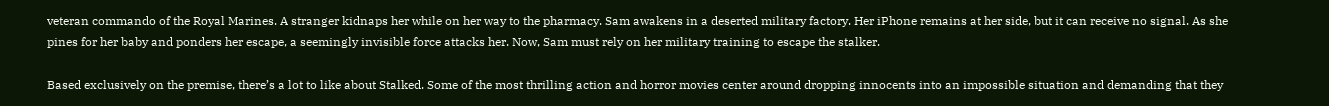veteran commando of the Royal Marines. A stranger kidnaps her while on her way to the pharmacy. Sam awakens in a deserted military factory. Her iPhone remains at her side, but it can receive no signal. As she pines for her baby and ponders her escape, a seemingly invisible force attacks her. Now, Sam must rely on her military training to escape the stalker.

Based exclusively on the premise, there’s a lot to like about Stalked. Some of the most thrilling action and horror movies center around dropping innocents into an impossible situation and demanding that they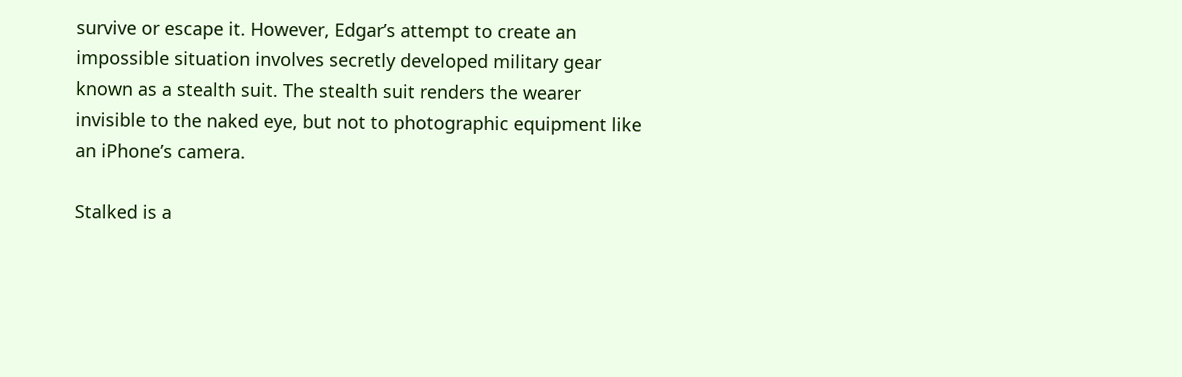survive or escape it. However, Edgar’s attempt to create an impossible situation involves secretly developed military gear known as a stealth suit. The stealth suit renders the wearer invisible to the naked eye, but not to photographic equipment like an iPhone’s camera.

Stalked is a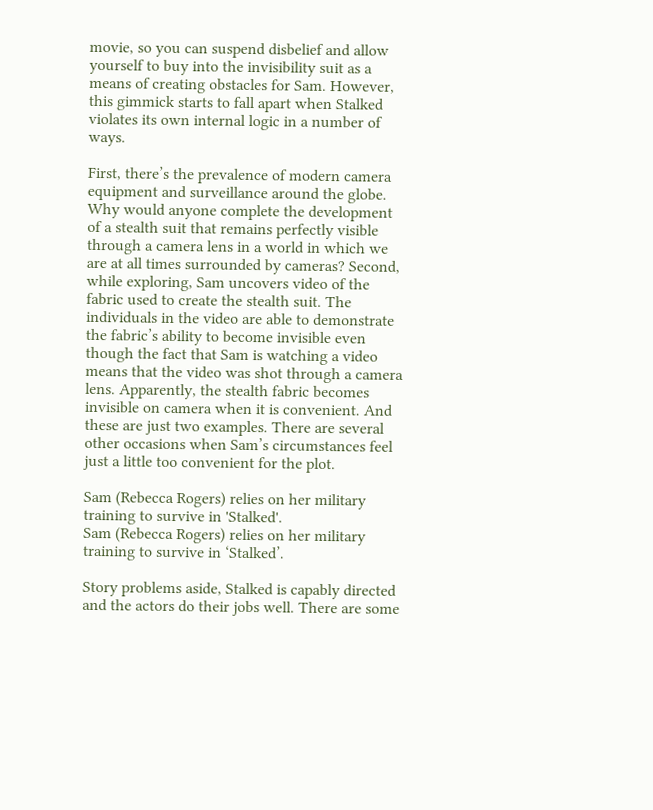movie, so you can suspend disbelief and allow yourself to buy into the invisibility suit as a means of creating obstacles for Sam. However, this gimmick starts to fall apart when Stalked violates its own internal logic in a number of ways.

First, there’s the prevalence of modern camera equipment and surveillance around the globe. Why would anyone complete the development of a stealth suit that remains perfectly visible through a camera lens in a world in which we are at all times surrounded by cameras? Second, while exploring, Sam uncovers video of the fabric used to create the stealth suit. The individuals in the video are able to demonstrate the fabric’s ability to become invisible even though the fact that Sam is watching a video means that the video was shot through a camera lens. Apparently, the stealth fabric becomes invisible on camera when it is convenient. And these are just two examples. There are several other occasions when Sam’s circumstances feel just a little too convenient for the plot.

Sam (Rebecca Rogers) relies on her military training to survive in 'Stalked'.
Sam (Rebecca Rogers) relies on her military training to survive in ‘Stalked’.

Story problems aside, Stalked is capably directed and the actors do their jobs well. There are some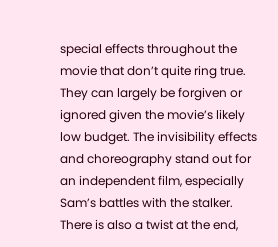special effects throughout the movie that don’t quite ring true. They can largely be forgiven or ignored given the movie’s likely low budget. The invisibility effects and choreography stand out for an independent film, especially Sam’s battles with the stalker. There is also a twist at the end,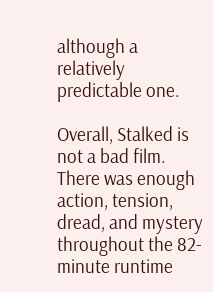although a relatively predictable one.

Overall, Stalked is not a bad film. There was enough action, tension, dread, and mystery throughout the 82-minute runtime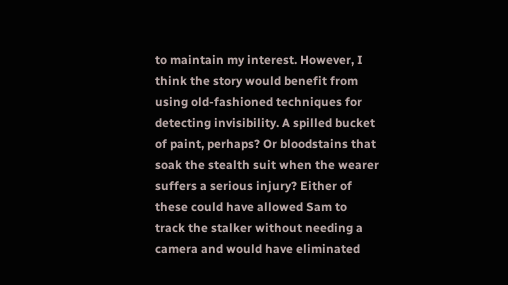to maintain my interest. However, I think the story would benefit from using old-fashioned techniques for detecting invisibility. A spilled bucket of paint, perhaps? Or bloodstains that soak the stealth suit when the wearer suffers a serious injury? Either of these could have allowed Sam to track the stalker without needing a camera and would have eliminated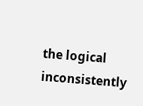the logical inconsistently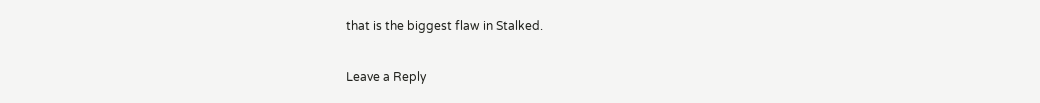that is the biggest flaw in Stalked.

Leave a Reply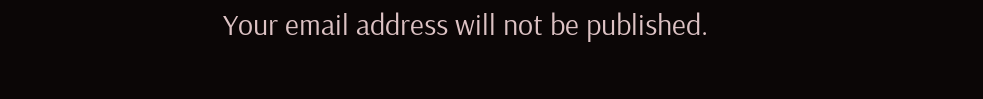Your email address will not be published.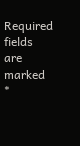Required fields are marked *